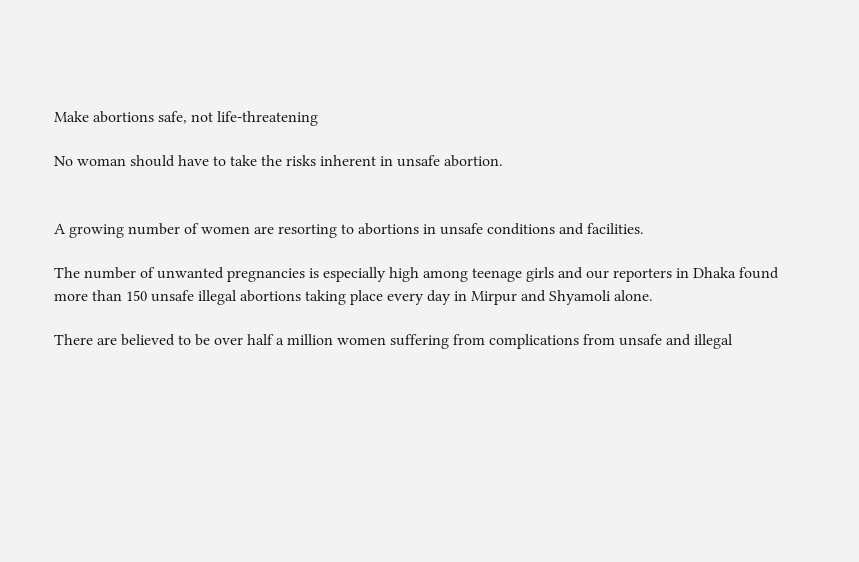Make abortions safe, not life-threatening

No woman should have to take the risks inherent in unsafe abortion.


A growing number of women are resorting to abortions in unsafe conditions and facilities.

The number of unwanted pregnancies is especially high among teenage girls and our reporters in Dhaka found more than 150 unsafe illegal abortions taking place every day in Mirpur and Shyamoli alone.

There are believed to be over half a million women suffering from complications from unsafe and illegal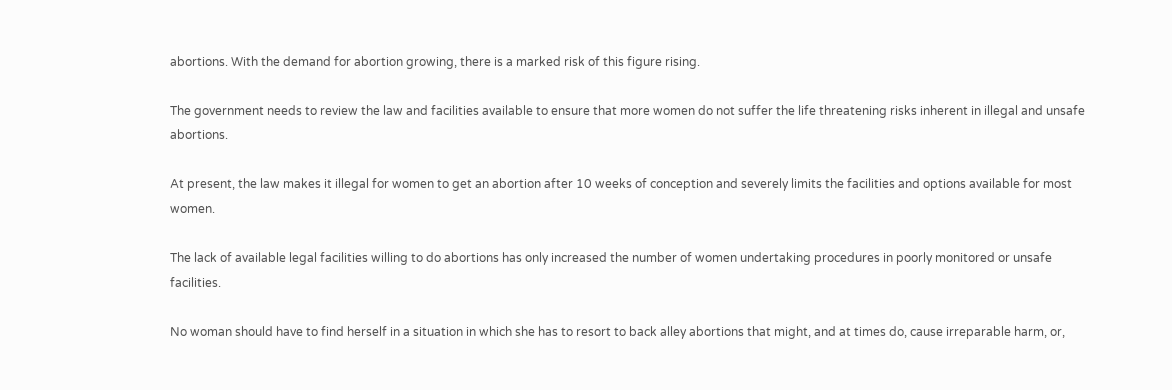abortions. With the demand for abortion growing, there is a marked risk of this figure rising.

The government needs to review the law and facilities available to ensure that more women do not suffer the life threatening risks inherent in illegal and unsafe abortions.

At present, the law makes it illegal for women to get an abortion after 10 weeks of conception and severely limits the facilities and options available for most women.

The lack of available legal facilities willing to do abortions has only increased the number of women undertaking procedures in poorly monitored or unsafe facilities.

No woman should have to find herself in a situation in which she has to resort to back alley abortions that might, and at times do, cause irreparable harm, or,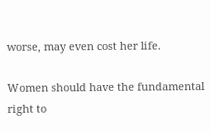worse, may even cost her life.

Women should have the fundamental right to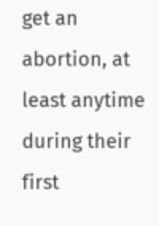get an abortion, at least anytime during their first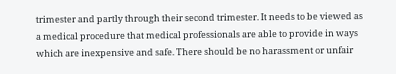trimester and partly through their second trimester. It needs to be viewed as a medical procedure that medical professionals are able to provide in ways which are inexpensive and safe. There should be no harassment or unfair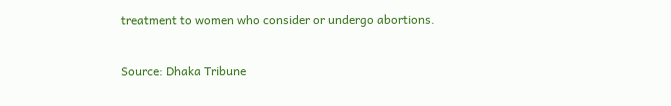treatment to women who consider or undergo abortions.

Source: Dhaka Tribune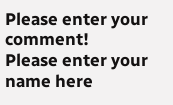Please enter your comment!
Please enter your name here